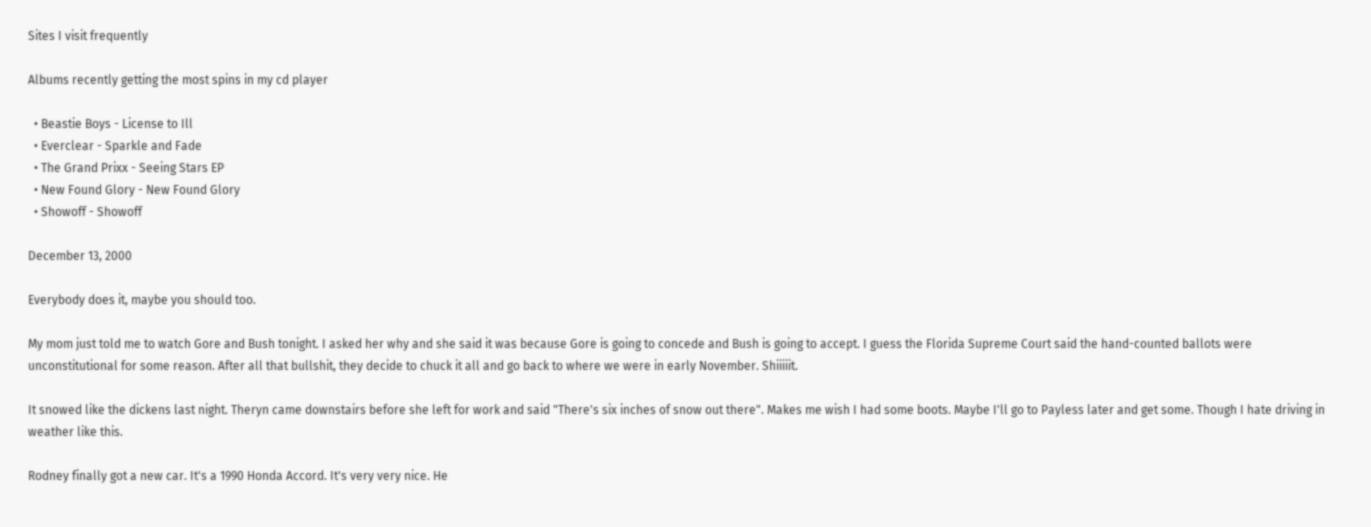Sites I visit frequently

Albums recently getting the most spins in my cd player

  • Beastie Boys - License to Ill
  • Everclear - Sparkle and Fade
  • The Grand Prixx - Seeing Stars EP
  • New Found Glory - New Found Glory
  • Showoff - Showoff

December 13, 2000

Everybody does it, maybe you should too.

My mom just told me to watch Gore and Bush tonight. I asked her why and she said it was because Gore is going to concede and Bush is going to accept. I guess the Florida Supreme Court said the hand-counted ballots were unconstitutional for some reason. After all that bullshit, they decide to chuck it all and go back to where we were in early November. Shiiiiit.

It snowed like the dickens last night. Theryn came downstairs before she left for work and said "There's six inches of snow out there". Makes me wish I had some boots. Maybe I'll go to Payless later and get some. Though I hate driving in weather like this.

Rodney finally got a new car. It's a 1990 Honda Accord. It's very very nice. He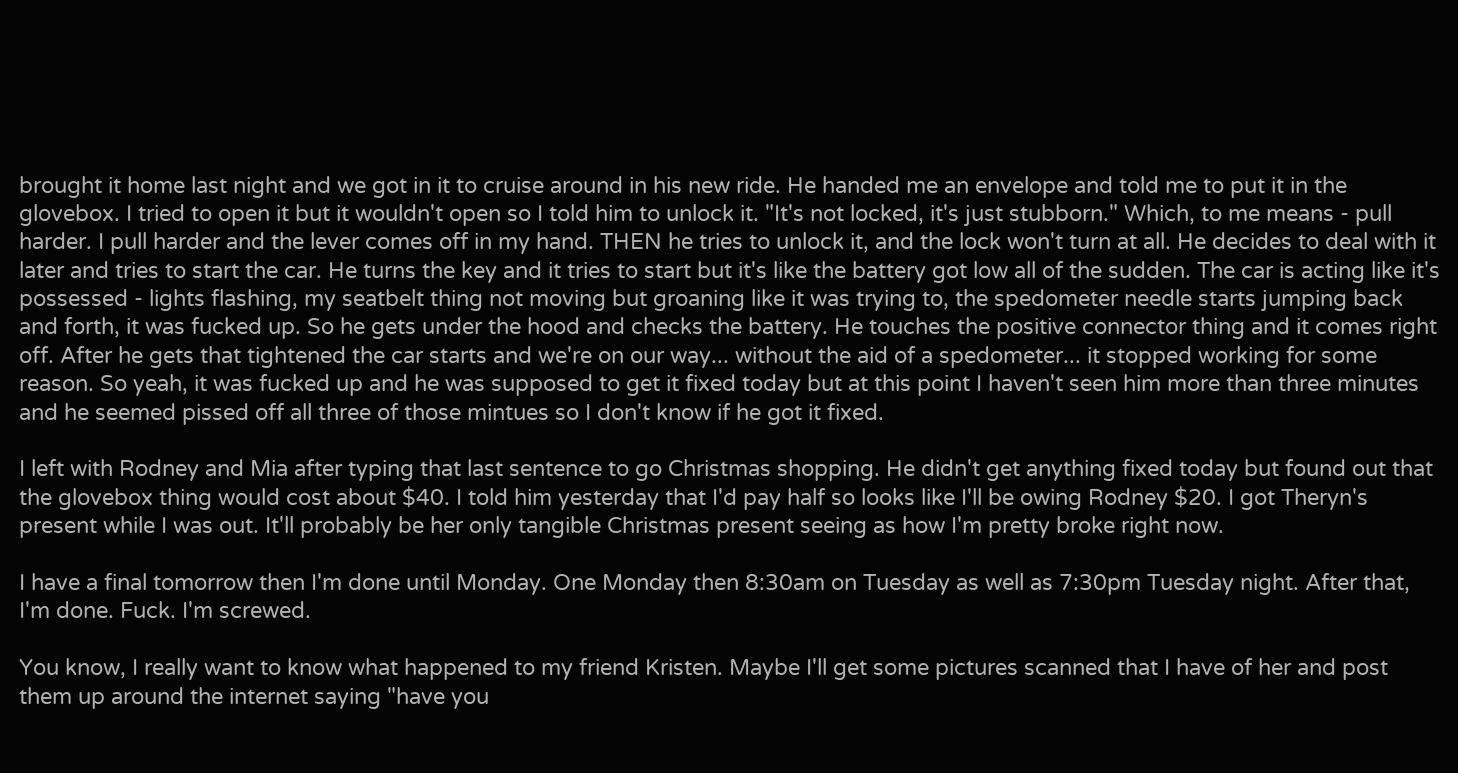brought it home last night and we got in it to cruise around in his new ride. He handed me an envelope and told me to put it in the glovebox. I tried to open it but it wouldn't open so I told him to unlock it. "It's not locked, it's just stubborn." Which, to me means - pull harder. I pull harder and the lever comes off in my hand. THEN he tries to unlock it, and the lock won't turn at all. He decides to deal with it later and tries to start the car. He turns the key and it tries to start but it's like the battery got low all of the sudden. The car is acting like it's possessed - lights flashing, my seatbelt thing not moving but groaning like it was trying to, the spedometer needle starts jumping back and forth, it was fucked up. So he gets under the hood and checks the battery. He touches the positive connector thing and it comes right off. After he gets that tightened the car starts and we're on our way... without the aid of a spedometer... it stopped working for some reason. So yeah, it was fucked up and he was supposed to get it fixed today but at this point I haven't seen him more than three minutes and he seemed pissed off all three of those mintues so I don't know if he got it fixed.

I left with Rodney and Mia after typing that last sentence to go Christmas shopping. He didn't get anything fixed today but found out that the glovebox thing would cost about $40. I told him yesterday that I'd pay half so looks like I'll be owing Rodney $20. I got Theryn's present while I was out. It'll probably be her only tangible Christmas present seeing as how I'm pretty broke right now.

I have a final tomorrow then I'm done until Monday. One Monday then 8:30am on Tuesday as well as 7:30pm Tuesday night. After that, I'm done. Fuck. I'm screwed.

You know, I really want to know what happened to my friend Kristen. Maybe I'll get some pictures scanned that I have of her and post them up around the internet saying "have you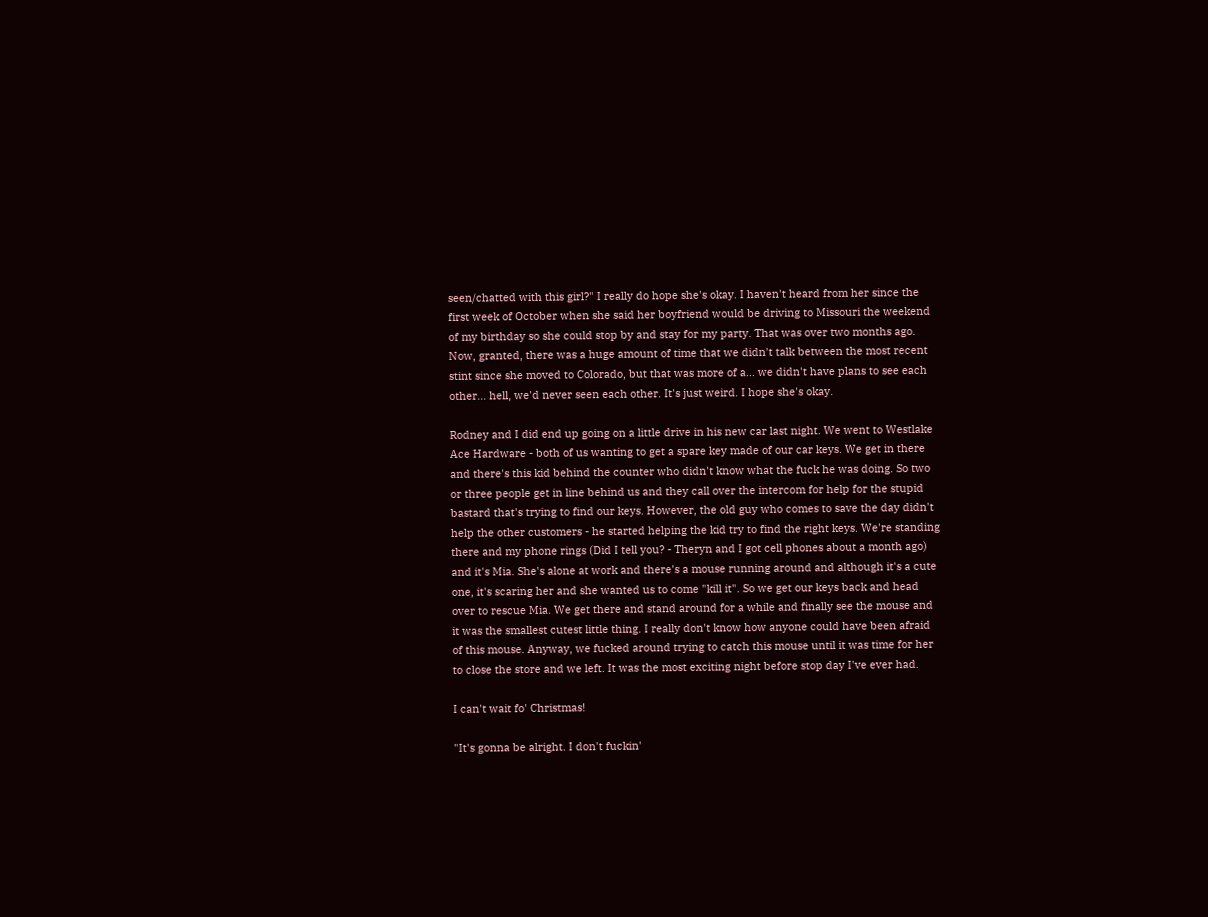seen/chatted with this girl?" I really do hope she's okay. I haven't heard from her since the first week of October when she said her boyfriend would be driving to Missouri the weekend of my birthday so she could stop by and stay for my party. That was over two months ago. Now, granted, there was a huge amount of time that we didn't talk between the most recent stint since she moved to Colorado, but that was more of a... we didn't have plans to see each other... hell, we'd never seen each other. It's just weird. I hope she's okay.

Rodney and I did end up going on a little drive in his new car last night. We went to Westlake Ace Hardware - both of us wanting to get a spare key made of our car keys. We get in there and there's this kid behind the counter who didn't know what the fuck he was doing. So two or three people get in line behind us and they call over the intercom for help for the stupid bastard that's trying to find our keys. However, the old guy who comes to save the day didn't help the other customers - he started helping the kid try to find the right keys. We're standing there and my phone rings (Did I tell you? - Theryn and I got cell phones about a month ago) and it's Mia. She's alone at work and there's a mouse running around and although it's a cute one, it's scaring her and she wanted us to come "kill it". So we get our keys back and head over to rescue Mia. We get there and stand around for a while and finally see the mouse and it was the smallest cutest little thing. I really don't know how anyone could have been afraid of this mouse. Anyway, we fucked around trying to catch this mouse until it was time for her to close the store and we left. It was the most exciting night before stop day I've ever had.

I can't wait fo' Christmas!

"It's gonna be alright. I don't fuckin'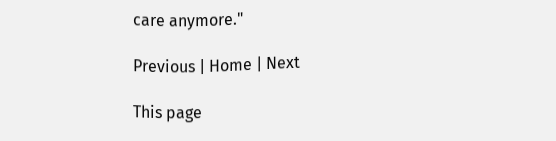care anymore."

Previous | Home | Next

This page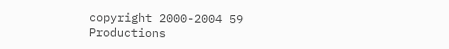copyright 2000-2004 59 Productions